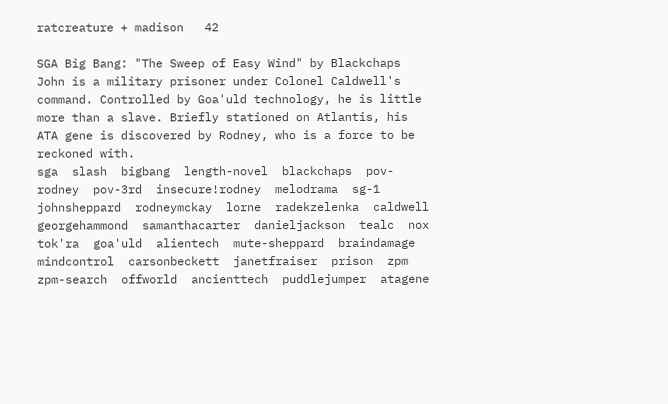ratcreature + madison   42

SGA Big Bang: "The Sweep of Easy Wind" by Blackchaps
John is a military prisoner under Colonel Caldwell's command. Controlled by Goa'uld technology, he is little more than a slave. Briefly stationed on Atlantis, his ATA gene is discovered by Rodney, who is a force to be reckoned with.
sga  slash  bigbang  length-novel  blackchaps  pov-rodney  pov-3rd  insecure!rodney  melodrama  sg-1  johnsheppard  rodneymckay  lorne  radekzelenka  caldwell  georgehammond  samanthacarter  danieljackson  tealc  nox  tok'ra  goa'uld  alientech  mute-sheppard  braindamage  mindcontrol  carsonbeckett  janetfraiser  prison  zpm  zpm-search  offworld  ancienttech  puddlejumper  atagene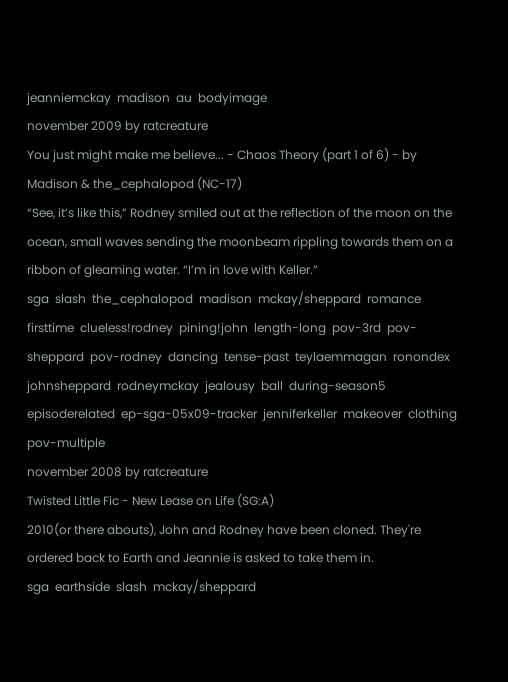jeanniemckay  madison  au  bodyimage
november 2009 by ratcreature
You just might make me believe... - Chaos Theory (part 1 of 6) - by Madison & the_cephalopod (NC-17)
“See, it’s like this,” Rodney smiled out at the reflection of the moon on the ocean, small waves sending the moonbeam rippling towards them on a ribbon of gleaming water. “I’m in love with Keller.”
sga  slash  the_cephalopod  madison  mckay/sheppard  romance  firsttime  clueless!rodney  pining!john  length-long  pov-3rd  pov-sheppard  pov-rodney  dancing  tense-past  teylaemmagan  ronondex  johnsheppard  rodneymckay  jealousy  ball  during-season5  episoderelated  ep-sga-05x09-tracker  jenniferkeller  makeover  clothing  pov-multiple
november 2008 by ratcreature
Twisted Little Fic - New Lease on Life (SG:A)
2010(or there abouts), John and Rodney have been cloned. They're ordered back to Earth and Jeannie is asked to take them in.
sga  earthside  slash  mckay/sheppard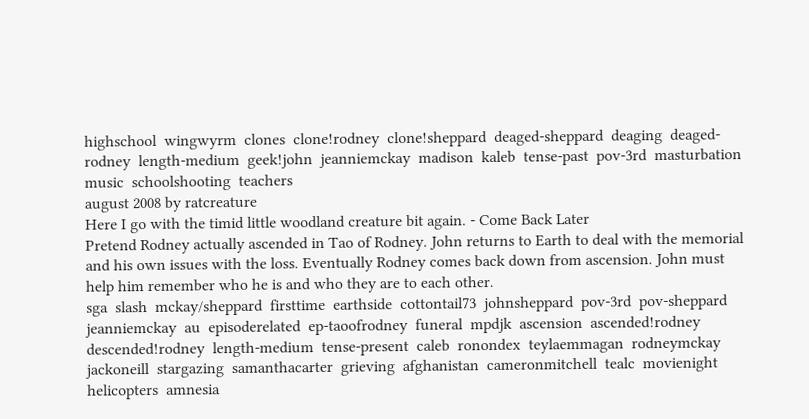highschool  wingwyrm  clones  clone!rodney  clone!sheppard  deaged-sheppard  deaging  deaged-rodney  length-medium  geek!john  jeanniemckay  madison  kaleb  tense-past  pov-3rd  masturbation  music  schoolshooting  teachers
august 2008 by ratcreature
Here I go with the timid little woodland creature bit again. - Come Back Later
Pretend Rodney actually ascended in Tao of Rodney. John returns to Earth to deal with the memorial and his own issues with the loss. Eventually Rodney comes back down from ascension. John must help him remember who he is and who they are to each other.
sga  slash  mckay/sheppard  firsttime  earthside  cottontail73  johnsheppard  pov-3rd  pov-sheppard  jeanniemckay  au  episoderelated  ep-taoofrodney  funeral  mpdjk  ascension  ascended!rodney  descended!rodney  length-medium  tense-present  caleb  ronondex  teylaemmagan  rodneymckay  jackoneill  stargazing  samanthacarter  grieving  afghanistan  cameronmitchell  tealc  movienight  helicopters  amnesia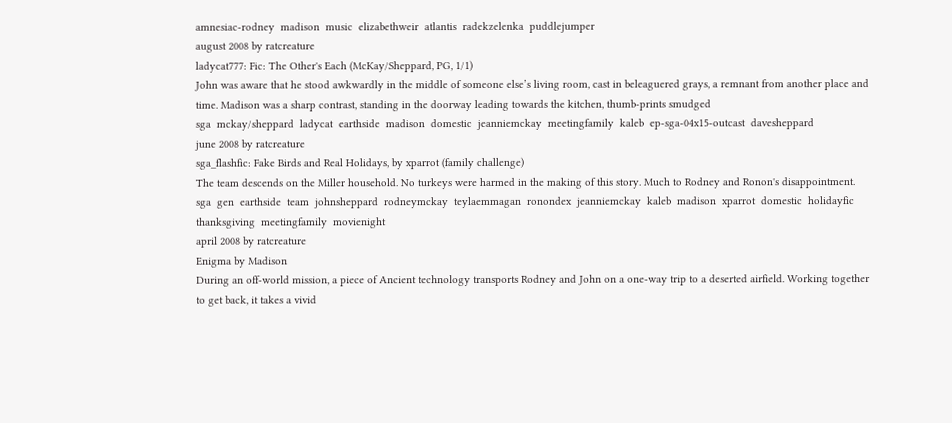amnesiac-rodney  madison  music  elizabethweir  atlantis  radekzelenka  puddlejumper
august 2008 by ratcreature
ladycat777: Fic: The Other's Each (McKay/Sheppard, PG, 1/1)
John was aware that he stood awkwardly in the middle of someone else’s living room, cast in beleaguered grays, a remnant from another place and time. Madison was a sharp contrast, standing in the doorway leading towards the kitchen, thumb-prints smudged
sga  mckay/sheppard  ladycat  earthside  madison  domestic  jeanniemckay  meetingfamily  kaleb  ep-sga-04x15-outcast  davesheppard
june 2008 by ratcreature
sga_flashfic: Fake Birds and Real Holidays, by xparrot (family challenge)
The team descends on the Miller household. No turkeys were harmed in the making of this story. Much to Rodney and Ronon's disappointment.
sga  gen  earthside  team  johnsheppard  rodneymckay  teylaemmagan  ronondex  jeanniemckay  kaleb  madison  xparrot  domestic  holidayfic  thanksgiving  meetingfamily  movienight
april 2008 by ratcreature
Enigma by Madison
During an off-world mission, a piece of Ancient technology transports Rodney and John on a one-way trip to a deserted airfield. Working together to get back, it takes a vivid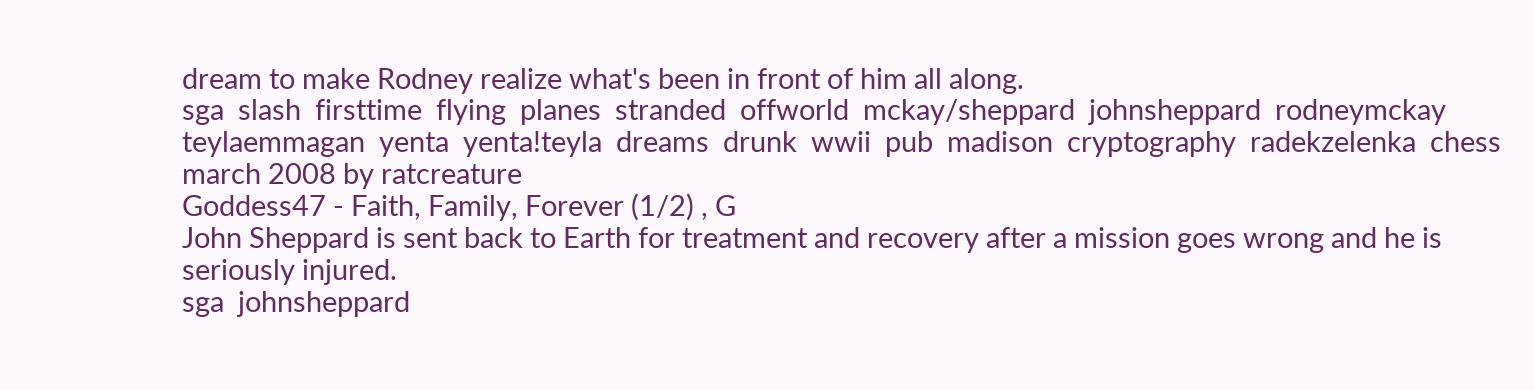dream to make Rodney realize what's been in front of him all along.
sga  slash  firsttime  flying  planes  stranded  offworld  mckay/sheppard  johnsheppard  rodneymckay  teylaemmagan  yenta  yenta!teyla  dreams  drunk  wwii  pub  madison  cryptography  radekzelenka  chess
march 2008 by ratcreature
Goddess47 - Faith, Family, Forever (1/2) , G
John Sheppard is sent back to Earth for treatment and recovery after a mission goes wrong and he is seriously injured.
sga  johnsheppard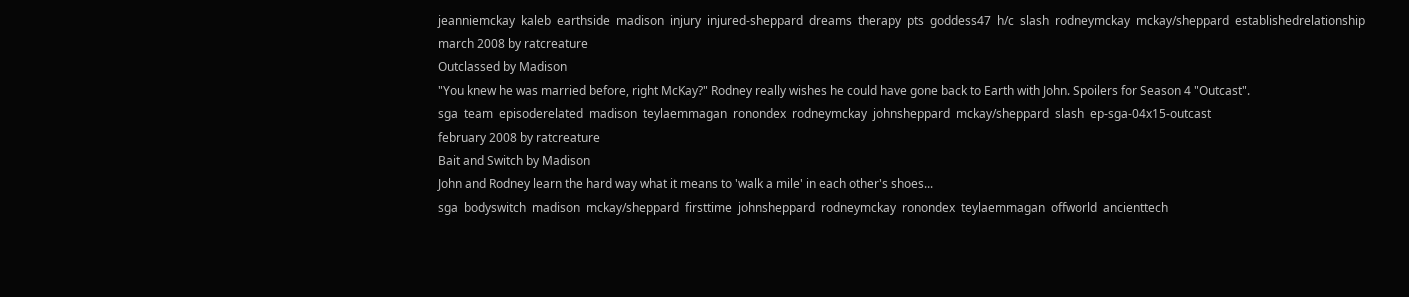jeanniemckay  kaleb  earthside  madison  injury  injured-sheppard  dreams  therapy  pts  goddess47  h/c  slash  rodneymckay  mckay/sheppard  establishedrelationship
march 2008 by ratcreature
Outclassed by Madison
"You knew he was married before, right McKay?" Rodney really wishes he could have gone back to Earth with John. Spoilers for Season 4 "Outcast".
sga  team  episoderelated  madison  teylaemmagan  ronondex  rodneymckay  johnsheppard  mckay/sheppard  slash  ep-sga-04x15-outcast
february 2008 by ratcreature
Bait and Switch by Madison
John and Rodney learn the hard way what it means to 'walk a mile' in each other's shoes...
sga  bodyswitch  madison  mckay/sheppard  firsttime  johnsheppard  rodneymckay  ronondex  teylaemmagan  offworld  ancienttech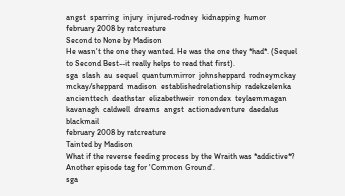angst  sparring  injury  injured-rodney  kidnapping  humor
february 2008 by ratcreature
Second to None by Madison
He wasn't the one they wanted. He was the one they *had*. (Sequel to Second Best--it really helps to read that first).
sga  slash  au  sequel  quantummirror  johnsheppard  rodneymckay  mckay/sheppard  madison  establishedrelationship  radekzelenka  ancienttech  deathstar  elizabethweir  ronondex  teylaemmagan  kavanagh  caldwell  dreams  angst  actionadventure  daedalus  blackmail
february 2008 by ratcreature
Tainted by Madison
What if the reverse feeding process by the Wraith was *addictive*? Another episode tag for 'Common Ground'.
sga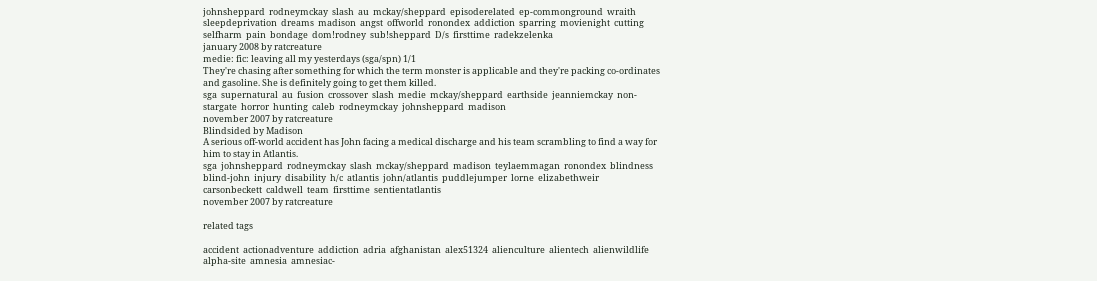johnsheppard  rodneymckay  slash  au  mckay/sheppard  episoderelated  ep-commonground  wraith  sleepdeprivation  dreams  madison  angst  offworld  ronondex  addiction  sparring  movienight  cutting  selfharm  pain  bondage  dom!rodney  sub!sheppard  D/s  firsttime  radekzelenka
january 2008 by ratcreature
medie: fic: leaving all my yesterdays (sga/spn) 1/1
They're chasing after something for which the term monster is applicable and they're packing co-ordinates and gasoline. She is definitely going to get them killed.
sga  supernatural  au  fusion  crossover  slash  medie  mckay/sheppard  earthside  jeanniemckay  non-stargate  horror  hunting  caleb  rodneymckay  johnsheppard  madison
november 2007 by ratcreature
Blindsided by Madison
A serious off-world accident has John facing a medical discharge and his team scrambling to find a way for him to stay in Atlantis.
sga  johnsheppard  rodneymckay  slash  mckay/sheppard  madison  teylaemmagan  ronondex  blindness  blind-john  injury  disability  h/c  atlantis  john/atlantis  puddlejumper  lorne  elizabethweir  carsonbeckett  caldwell  team  firsttime  sentientatlantis
november 2007 by ratcreature

related tags

accident  actionadventure  addiction  adria  afghanistan  alex51324  alienculture  alientech  alienwildlife  alpha-site  amnesia  amnesiac-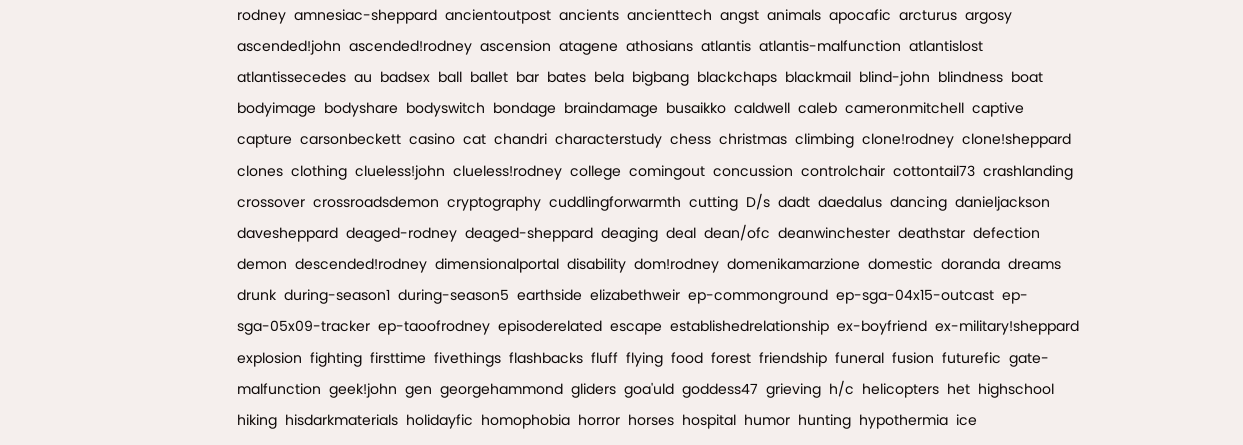rodney  amnesiac-sheppard  ancientoutpost  ancients  ancienttech  angst  animals  apocafic  arcturus  argosy  ascended!john  ascended!rodney  ascension  atagene  athosians  atlantis  atlantis-malfunction  atlantislost  atlantissecedes  au  badsex  ball  ballet  bar  bates  bela  bigbang  blackchaps  blackmail  blind-john  blindness  boat  bodyimage  bodyshare  bodyswitch  bondage  braindamage  busaikko  caldwell  caleb  cameronmitchell  captive  capture  carsonbeckett  casino  cat  chandri  characterstudy  chess  christmas  climbing  clone!rodney  clone!sheppard  clones  clothing  clueless!john  clueless!rodney  college  comingout  concussion  controlchair  cottontail73  crashlanding  crossover  crossroadsdemon  cryptography  cuddlingforwarmth  cutting  D/s  dadt  daedalus  dancing  danieljackson  davesheppard  deaged-rodney  deaged-sheppard  deaging  deal  dean/ofc  deanwinchester  deathstar  defection  demon  descended!rodney  dimensionalportal  disability  dom!rodney  domenikamarzione  domestic  doranda  dreams  drunk  during-season1  during-season5  earthside  elizabethweir  ep-commonground  ep-sga-04x15-outcast  ep-sga-05x09-tracker  ep-taoofrodney  episoderelated  escape  establishedrelationship  ex-boyfriend  ex-military!sheppard  explosion  fighting  firsttime  fivethings  flashbacks  fluff  flying  food  forest  friendship  funeral  fusion  futurefic  gate-malfunction  geek!john  gen  georgehammond  gliders  goa'uld  goddess47  grieving  h/c  helicopters  het  highschool  hiking  hisdarkmaterials  holidayfic  homophobia  horror  horses  hospital  humor  hunting  hypothermia  ice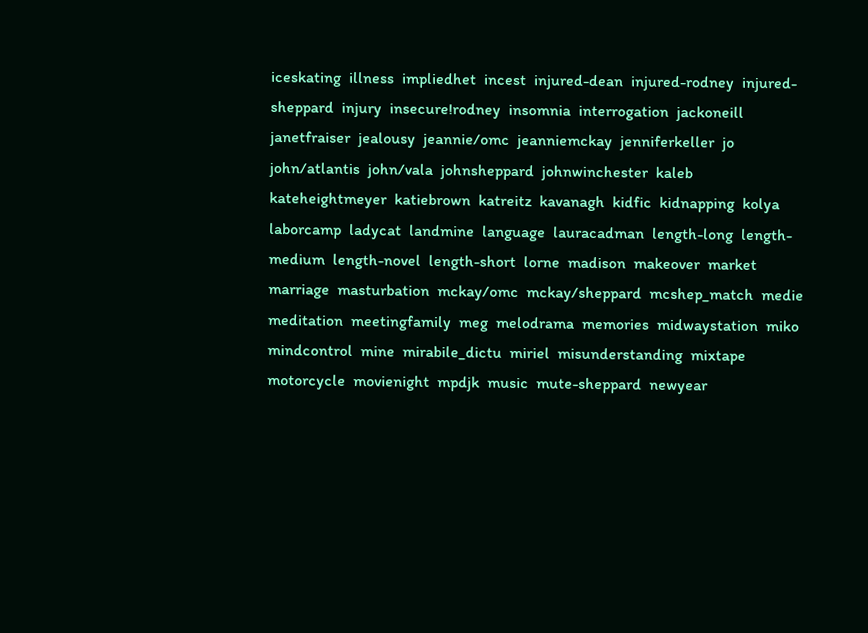iceskating  illness  impliedhet  incest  injured-dean  injured-rodney  injured-sheppard  injury  insecure!rodney  insomnia  interrogation  jackoneill  janetfraiser  jealousy  jeannie/omc  jeanniemckay  jenniferkeller  jo  john/atlantis  john/vala  johnsheppard  johnwinchester  kaleb  kateheightmeyer  katiebrown  katreitz  kavanagh  kidfic  kidnapping  kolya  laborcamp  ladycat  landmine  language  lauracadman  length-long  length-medium  length-novel  length-short  lorne  madison  makeover  market  marriage  masturbation  mckay/omc  mckay/sheppard  mcshep_match  medie  meditation  meetingfamily  meg  melodrama  memories  midwaystation  miko  mindcontrol  mine  mirabile_dictu  miriel  misunderstanding  mixtape  motorcycle  movienight  mpdjk  music  mute-sheppard  newyear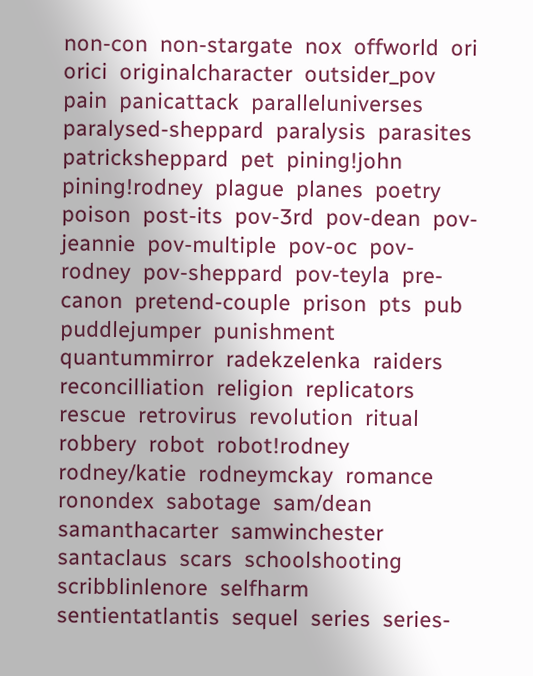non-con  non-stargate  nox  offworld  ori  orici  originalcharacter  outsider_pov  pain  panicattack  paralleluniverses  paralysed-sheppard  paralysis  parasites  patricksheppard  pet  pining!john  pining!rodney  plague  planes  poetry  poison  post-its  pov-3rd  pov-dean  pov-jeannie  pov-multiple  pov-oc  pov-rodney  pov-sheppard  pov-teyla  pre-canon  pretend-couple  prison  pts  pub  puddlejumper  punishment  quantummirror  radekzelenka  raiders  reconcilliation  religion  replicators  rescue  retrovirus  revolution  ritual  robbery  robot  robot!rodney  rodney/katie  rodneymckay  romance  ronondex  sabotage  sam/dean  samanthacarter  samwinchester  santaclaus  scars  schoolshooting  scribblinlenore  selfharm  sentientatlantis  sequel  series  series-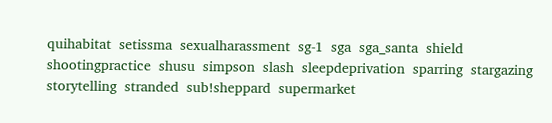quihabitat  setissma  sexualharassment  sg-1  sga  sga_santa  shield  shootingpractice  shusu  simpson  slash  sleepdeprivation  sparring  stargazing  storytelling  stranded  sub!sheppard  supermarket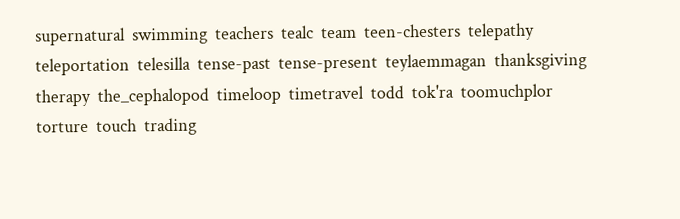supernatural  swimming  teachers  tealc  team  teen-chesters  telepathy  teleportation  telesilla  tense-past  tense-present  teylaemmagan  thanksgiving  therapy  the_cephalopod  timeloop  timetravel  todd  tok'ra  toomuchplor  torture  touch  trading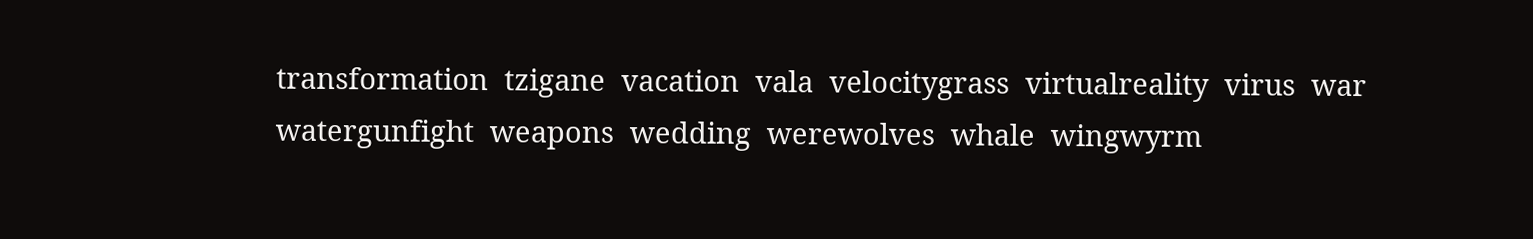transformation  tzigane  vacation  vala  velocitygrass  virtualreality  virus  war  watergunfight  weapons  wedding  werewolves  whale  wingwyrm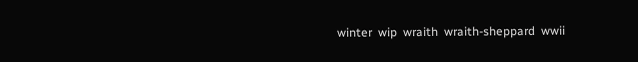winter  wip  wraith  wraith-sheppard  wwii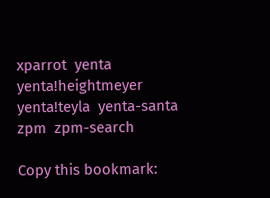xparrot  yenta  yenta!heightmeyer  yenta!teyla  yenta-santa  zpm  zpm-search

Copy this bookmark: